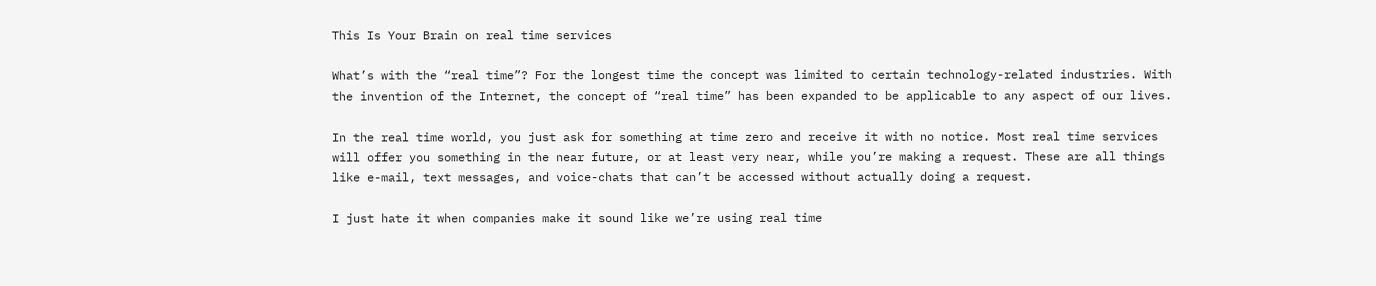This Is Your Brain on real time services

What’s with the “real time”? For the longest time the concept was limited to certain technology-related industries. With the invention of the Internet, the concept of “real time” has been expanded to be applicable to any aspect of our lives.

In the real time world, you just ask for something at time zero and receive it with no notice. Most real time services will offer you something in the near future, or at least very near, while you’re making a request. These are all things like e-mail, text messages, and voice-chats that can’t be accessed without actually doing a request.

I just hate it when companies make it sound like we’re using real time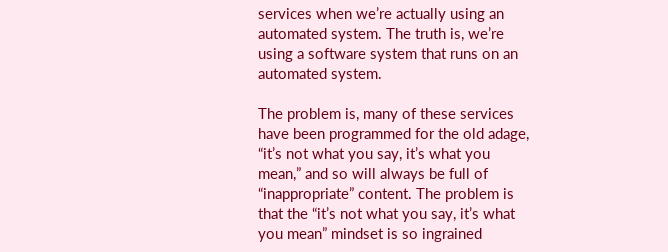services when we’re actually using an automated system. The truth is, we’re using a software system that runs on an automated system.

The problem is, many of these services have been programmed for the old adage, “it’s not what you say, it’s what you mean,” and so will always be full of “inappropriate” content. The problem is that the “it’s not what you say, it’s what you mean” mindset is so ingrained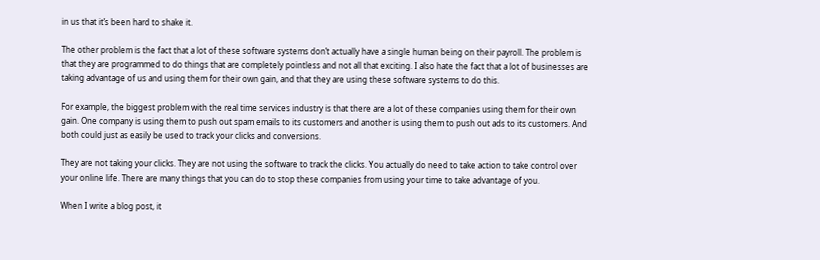in us that it’s been hard to shake it.

The other problem is the fact that a lot of these software systems don’t actually have a single human being on their payroll. The problem is that they are programmed to do things that are completely pointless and not all that exciting. I also hate the fact that a lot of businesses are taking advantage of us and using them for their own gain, and that they are using these software systems to do this.

For example, the biggest problem with the real time services industry is that there are a lot of these companies using them for their own gain. One company is using them to push out spam emails to its customers and another is using them to push out ads to its customers. And both could just as easily be used to track your clicks and conversions.

They are not taking your clicks. They are not using the software to track the clicks. You actually do need to take action to take control over your online life. There are many things that you can do to stop these companies from using your time to take advantage of you.

When I write a blog post, it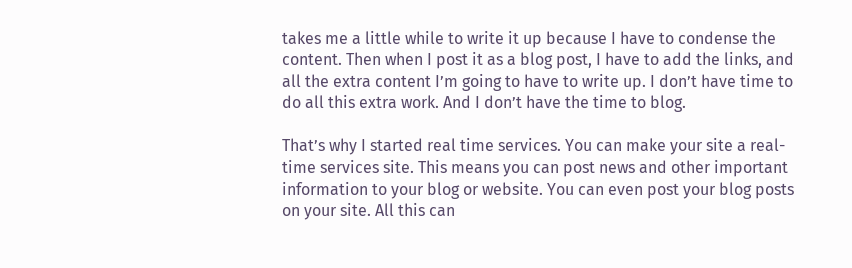takes me a little while to write it up because I have to condense the content. Then when I post it as a blog post, I have to add the links, and all the extra content I’m going to have to write up. I don’t have time to do all this extra work. And I don’t have the time to blog.

That’s why I started real time services. You can make your site a real-time services site. This means you can post news and other important information to your blog or website. You can even post your blog posts on your site. All this can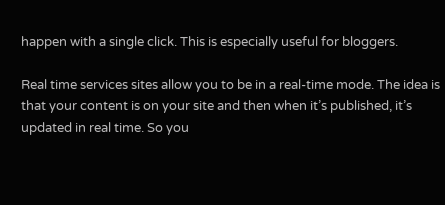happen with a single click. This is especially useful for bloggers.

Real time services sites allow you to be in a real-time mode. The idea is that your content is on your site and then when it’s published, it’s updated in real time. So you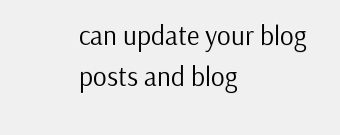can update your blog posts and blog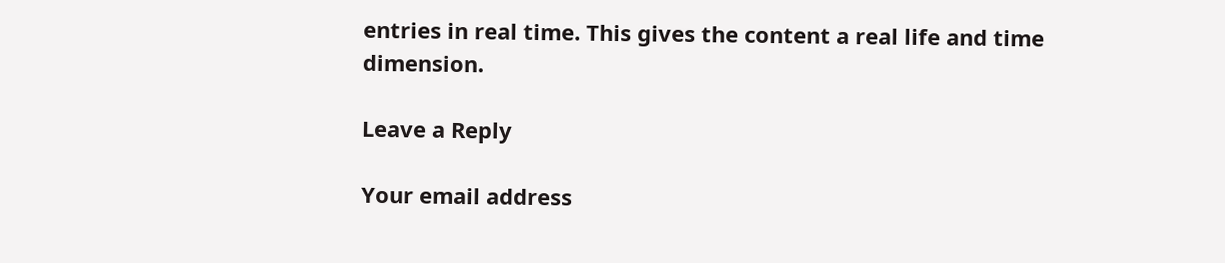entries in real time. This gives the content a real life and time dimension.

Leave a Reply

Your email address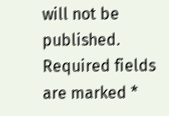will not be published. Required fields are marked *